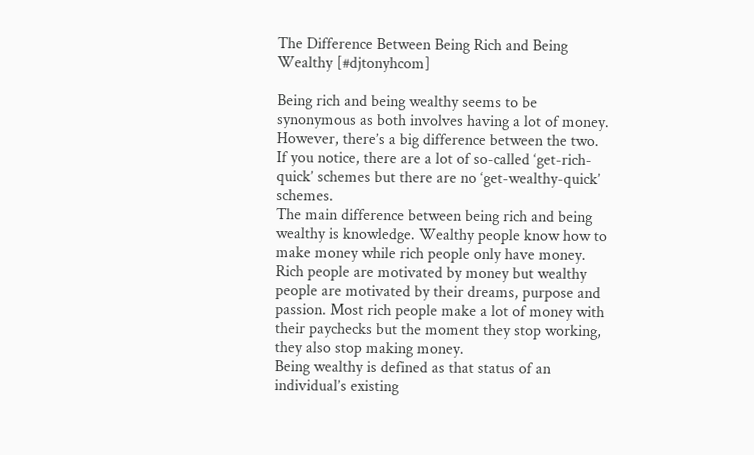The Difference Between Being Rich and Being Wealthy [#djtonyhcom]

Being rich and being wealthy seems to be synonymous as both involves having a lot of money. However, there’s a big difference between the two. If you notice, there are a lot of so-called ‘get-rich-quick’ schemes but there are no ‘get-wealthy-quick’ schemes.
The main difference between being rich and being wealthy is knowledge. Wealthy people know how to make money while rich people only have money. Rich people are motivated by money but wealthy people are motivated by their dreams, purpose and passion. Most rich people make a lot of money with their paychecks but the moment they stop working, they also stop making money.
Being wealthy is defined as that status of an individual’s existing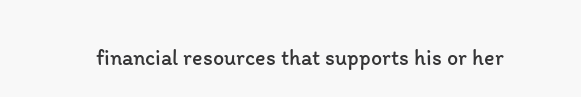financial resources that supports his or her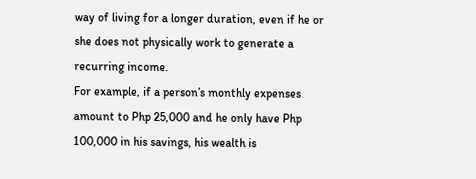way of living for a longer duration, even if he or she does not physically work to generate a recurring income.
For example, if a person’s monthly expenses amount to Php 25,000 and he only have Php 100,000 in his savings, his wealth is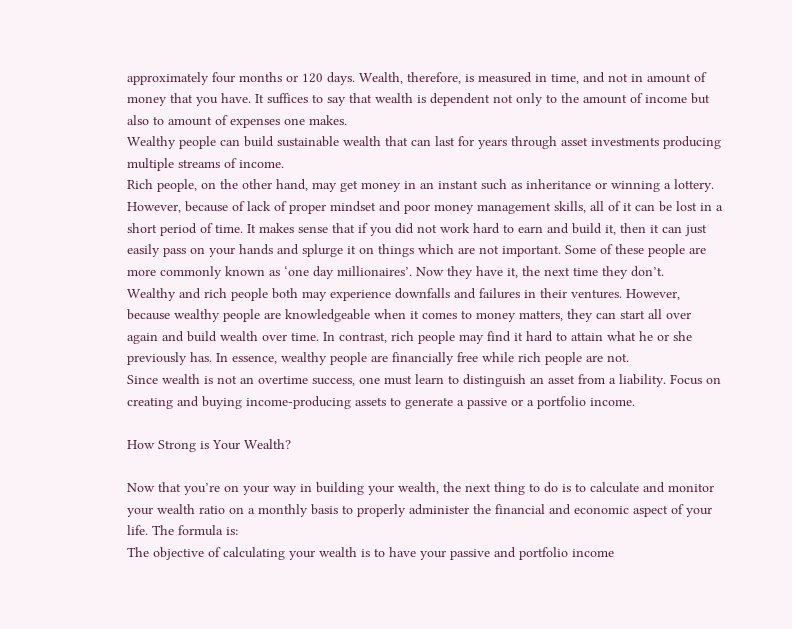approximately four months or 120 days. Wealth, therefore, is measured in time, and not in amount of money that you have. It suffices to say that wealth is dependent not only to the amount of income but also to amount of expenses one makes.
Wealthy people can build sustainable wealth that can last for years through asset investments producing multiple streams of income.
Rich people, on the other hand, may get money in an instant such as inheritance or winning a lottery. However, because of lack of proper mindset and poor money management skills, all of it can be lost in a short period of time. It makes sense that if you did not work hard to earn and build it, then it can just easily pass on your hands and splurge it on things which are not important. Some of these people are more commonly known as ‘one day millionaires’. Now they have it, the next time they don’t.
Wealthy and rich people both may experience downfalls and failures in their ventures. However, because wealthy people are knowledgeable when it comes to money matters, they can start all over again and build wealth over time. In contrast, rich people may find it hard to attain what he or she previously has. In essence, wealthy people are financially free while rich people are not.
Since wealth is not an overtime success, one must learn to distinguish an asset from a liability. Focus on creating and buying income-producing assets to generate a passive or a portfolio income.

How Strong is Your Wealth?

Now that you’re on your way in building your wealth, the next thing to do is to calculate and monitor your wealth ratio on a monthly basis to properly administer the financial and economic aspect of your life. The formula is:
The objective of calculating your wealth is to have your passive and portfolio income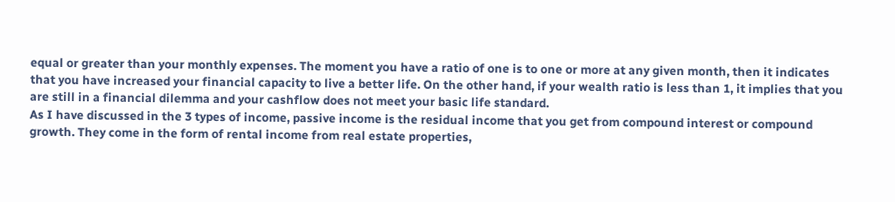equal or greater than your monthly expenses. The moment you have a ratio of one is to one or more at any given month, then it indicates that you have increased your financial capacity to live a better life. On the other hand, if your wealth ratio is less than 1, it implies that you are still in a financial dilemma and your cashflow does not meet your basic life standard.
As I have discussed in the 3 types of income, passive income is the residual income that you get from compound interest or compound growth. They come in the form of rental income from real estate properties,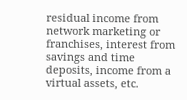residual income from network marketing or franchises, interest from savings and time deposits, income from a virtual assets, etc.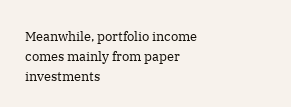Meanwhile, portfolio income comes mainly from paper investments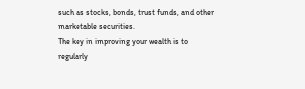such as stocks, bonds, trust funds, and other marketable securities.
The key in improving your wealth is to regularly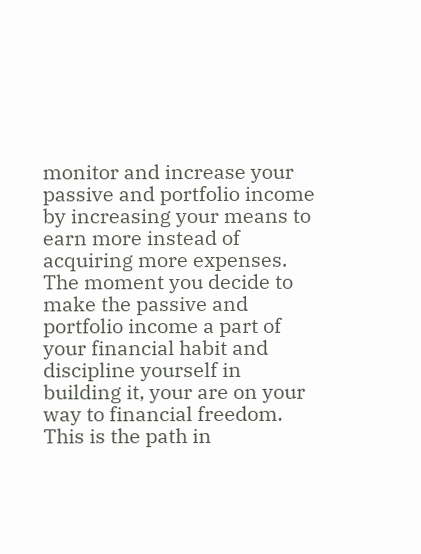monitor and increase your passive and portfolio income by increasing your means to earn more instead of acquiring more expenses. The moment you decide to make the passive and portfolio income a part of your financial habit and discipline yourself in building it, your are on your way to financial freedom. This is the path in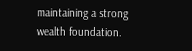maintaining a strong wealth foundation.